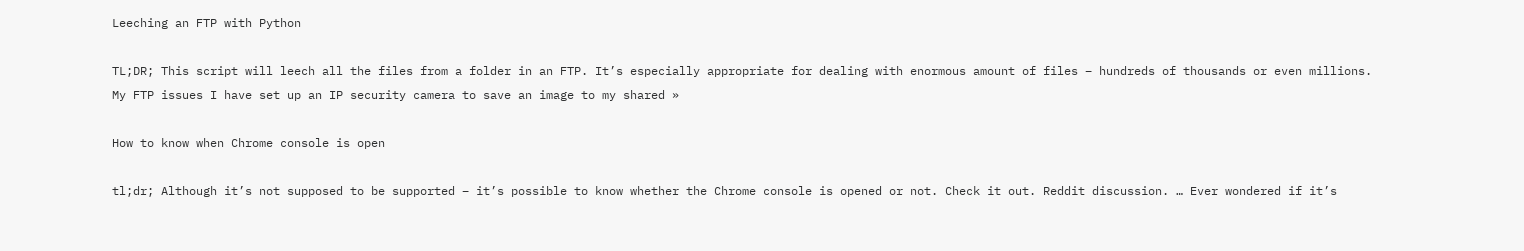Leeching an FTP with Python

TL;DR; This script will leech all the files from a folder in an FTP. It’s especially appropriate for dealing with enormous amount of files – hundreds of thousands or even millions. My FTP issues I have set up an IP security camera to save an image to my shared »

How to know when Chrome console is open

tl;dr; Although it’s not supposed to be supported – it’s possible to know whether the Chrome console is opened or not. Check it out. Reddit discussion. … Ever wondered if it’s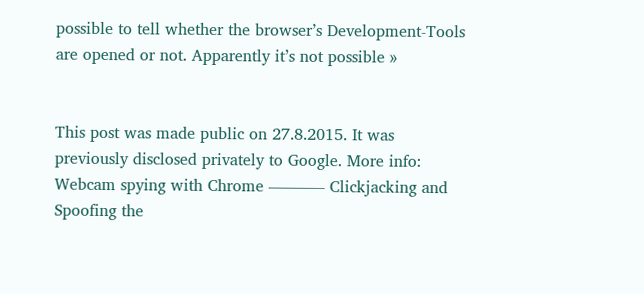possible to tell whether the browser’s Development-Tools are opened or not. Apparently it’s not possible »


This post was made public on 27.8.2015. It was previously disclosed privately to Google. More info: Webcam spying with Chrome ———– Clickjacking and Spoofing the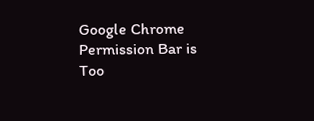Google Chrome Permission Bar is Too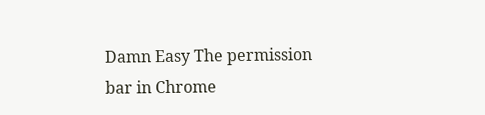Damn Easy The permission bar in Chrome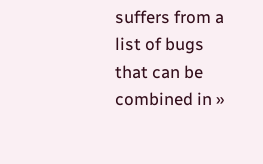suffers from a list of bugs that can be combined in »